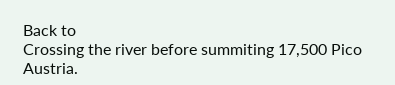Back to
Crossing the river before summiting 17,500 Pico Austria.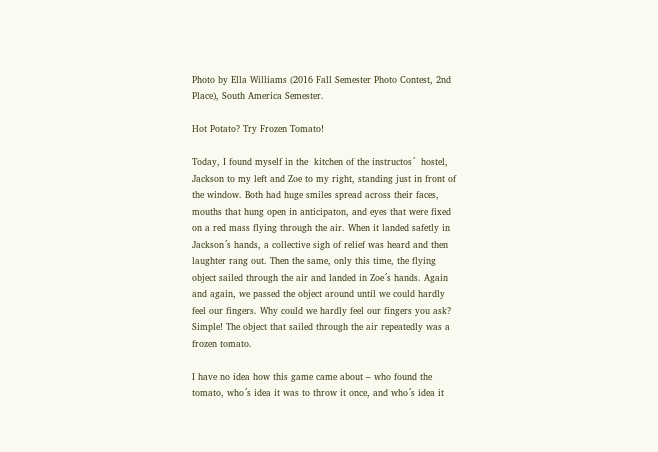Photo by Ella Williams (2016 Fall Semester Photo Contest, 2nd Place), South America Semester.

Hot Potato? Try Frozen Tomato!

Today, I found myself in the  kitchen of the instructos´  hostel, Jackson to my left and Zoe to my right, standing just in front of the window. Both had huge smiles spread across their faces, mouths that hung open in anticipaton, and eyes that were fixed on a red mass flying through the air. When it landed safetly in Jackson´s hands, a collective sigh of relief was heard and then laughter rang out. Then the same, only this time, the flying object sailed through the air and landed in Zoe´s hands. Again and again, we passed the object around until we could hardly feel our fingers. Why could we hardly feel our fingers you ask? Simple! The object that sailed through the air repeatedly was a frozen tomato.

I have no idea how this game came about – who found the tomato, who´s idea it was to throw it once, and who´s idea it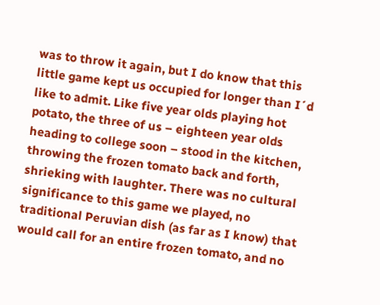was to throw it again, but I do know that this little game kept us occupied for longer than I´d like to admit. Like five year olds playing hot potato, the three of us – eighteen year olds heading to college soon – stood in the kitchen, throwing the frozen tomato back and forth, shrieking with laughter. There was no cultural significance to this game we played, no traditional Peruvian dish (as far as I know) that would call for an entire frozen tomato, and no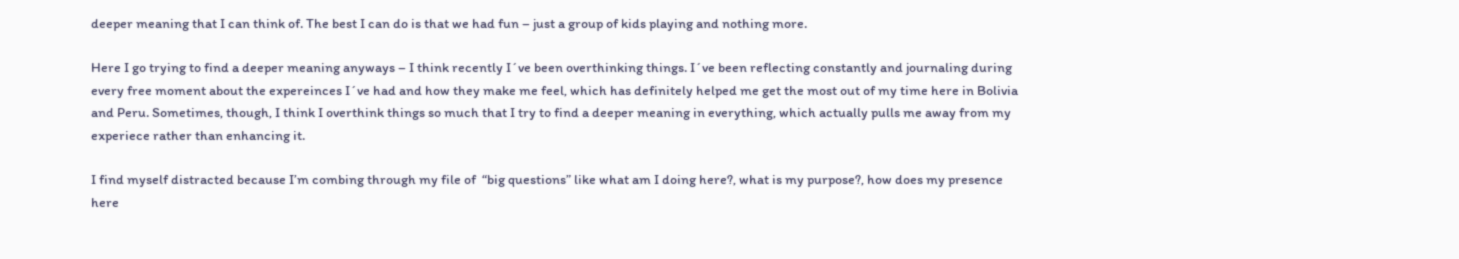deeper meaning that I can think of. The best I can do is that we had fun – just a group of kids playing and nothing more.

Here I go trying to find a deeper meaning anyways – I think recently I´ve been overthinking things. I´ve been reflecting constantly and journaling during every free moment about the expereinces I´ve had and how they make me feel, which has definitely helped me get the most out of my time here in Bolivia and Peru. Sometimes, though, I think I overthink things so much that I try to find a deeper meaning in everything, which actually pulls me away from my experiece rather than enhancing it.

I find myself distracted because I’m combing through my file of  “big questions” like what am I doing here?, what is my purpose?, how does my presence here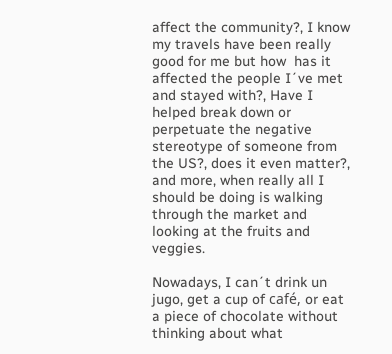affect the community?, I know my travels have been really good for me but how  has it affected the people I´ve met and stayed with?, Have I helped break down or perpetuate the negative stereotype of someone from the US?, does it even matter?, and more, when really all I should be doing is walking through the market and looking at the fruits and veggies.

Nowadays, I can´t drink un jugo, get a cup of café, or eat a piece of chocolate without thinking about what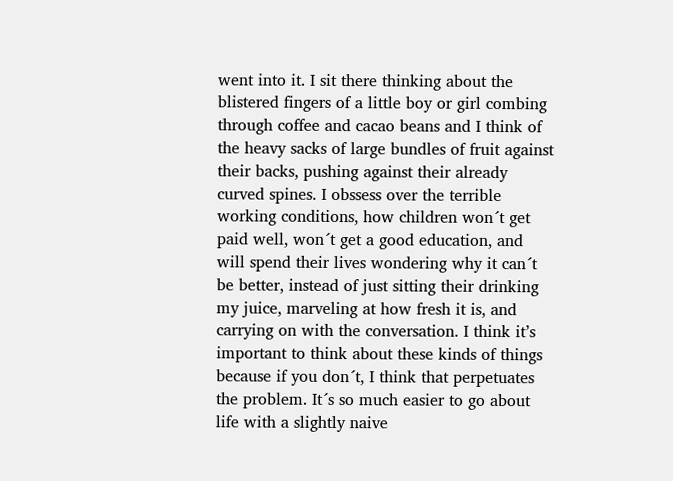went into it. I sit there thinking about the blistered fingers of a little boy or girl combing through coffee and cacao beans and I think of the heavy sacks of large bundles of fruit against their backs, pushing against their already curved spines. I obssess over the terrible working conditions, how children won´t get paid well, won´t get a good education, and will spend their lives wondering why it can´t be better, instead of just sitting their drinking my juice, marveling at how fresh it is, and carrying on with the conversation. I think it’s important to think about these kinds of things because if you don´t, I think that perpetuates the problem. It´s so much easier to go about life with a slightly naive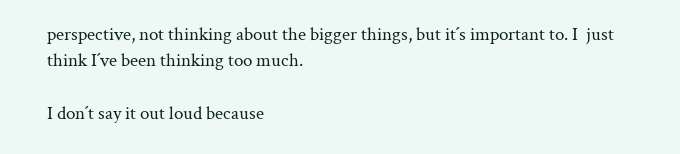perspective, not thinking about the bigger things, but it´s important to. I  just think I´ve been thinking too much.

I don´t say it out loud because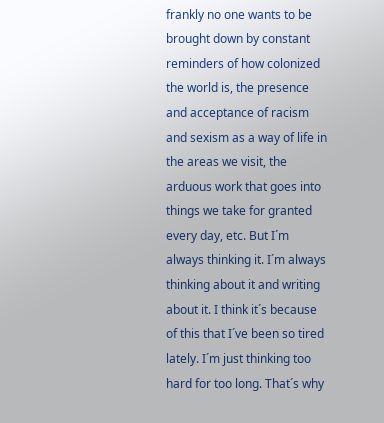frankly no one wants to be brought down by constant reminders of how colonized the world is, the presence and acceptance of racism and sexism as a way of life in the areas we visit, the arduous work that goes into things we take for granted every day, etc. But I´m always thinking it. I´m always thinking about it and writing about it. I think it´s because of this that I´ve been so tired lately. I´m just thinking too hard for too long. That´s why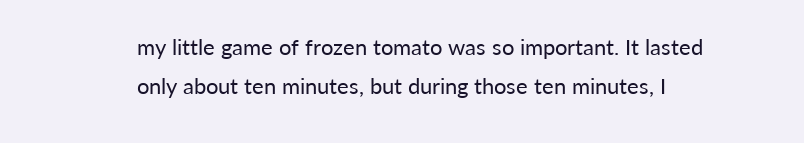my little game of frozen tomato was so important. It lasted only about ten minutes, but during those ten minutes, I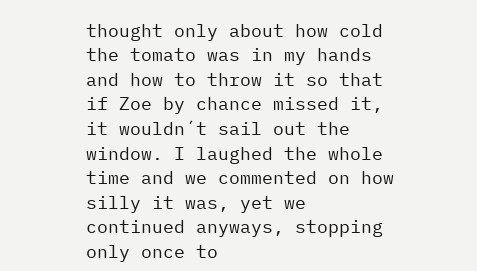thought only about how cold the tomato was in my hands and how to throw it so that if Zoe by chance missed it, it wouldn´t sail out the window. I laughed the whole time and we commented on how silly it was, yet we continued anyways, stopping only once to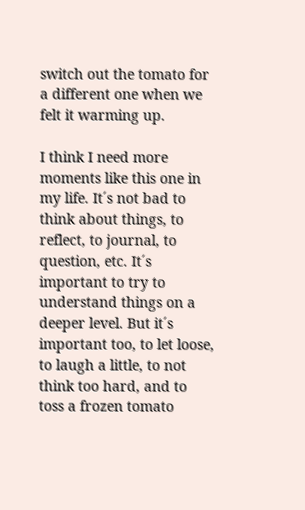switch out the tomato for a different one when we felt it warming up.

I think I need more moments like this one in my life. It´s not bad to think about things, to reflect, to journal, to question, etc. It´s important to try to understand things on a deeper level. But it´s important too, to let loose, to laugh a little, to not think too hard, and to toss a frozen tomato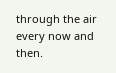through the air every now and then.